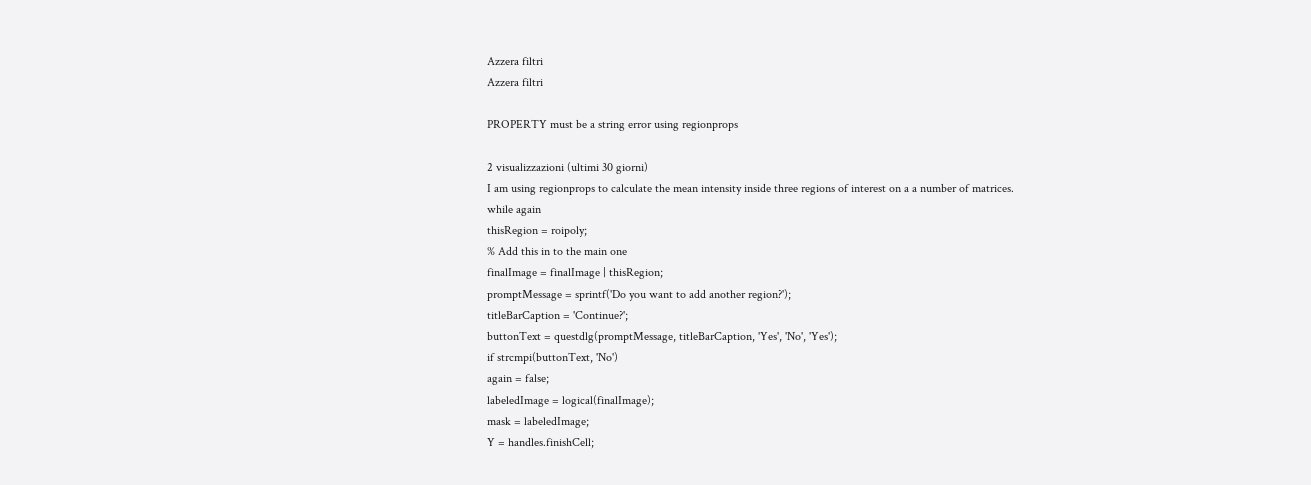Azzera filtri
Azzera filtri

PROPERTY must be a string error using regionprops

2 visualizzazioni (ultimi 30 giorni)
I am using regionprops to calculate the mean intensity inside three regions of interest on a a number of matrices.
while again
thisRegion = roipoly;
% Add this in to the main one
finalImage = finalImage | thisRegion;
promptMessage = sprintf('Do you want to add another region?');
titleBarCaption = 'Continue?';
buttonText = questdlg(promptMessage, titleBarCaption, 'Yes', 'No', 'Yes');
if strcmpi(buttonText, 'No')
again = false;
labeledImage = logical(finalImage);
mask = labeledImage;
Y = handles.finishCell;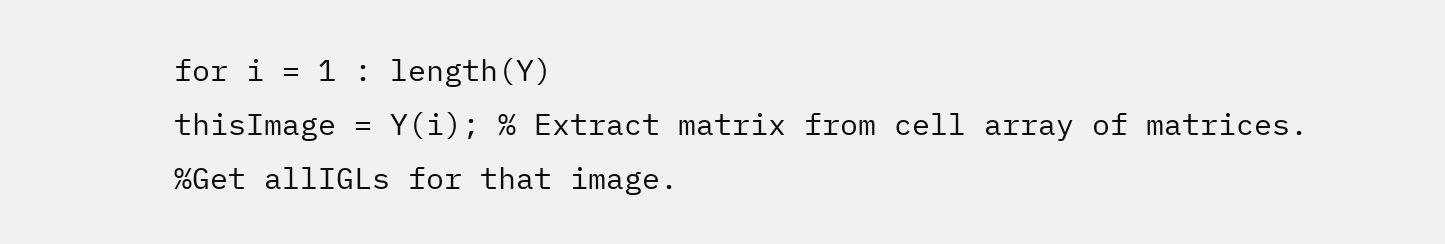for i = 1 : length(Y)
thisImage = Y(i); % Extract matrix from cell array of matrices.
%Get allIGLs for that image.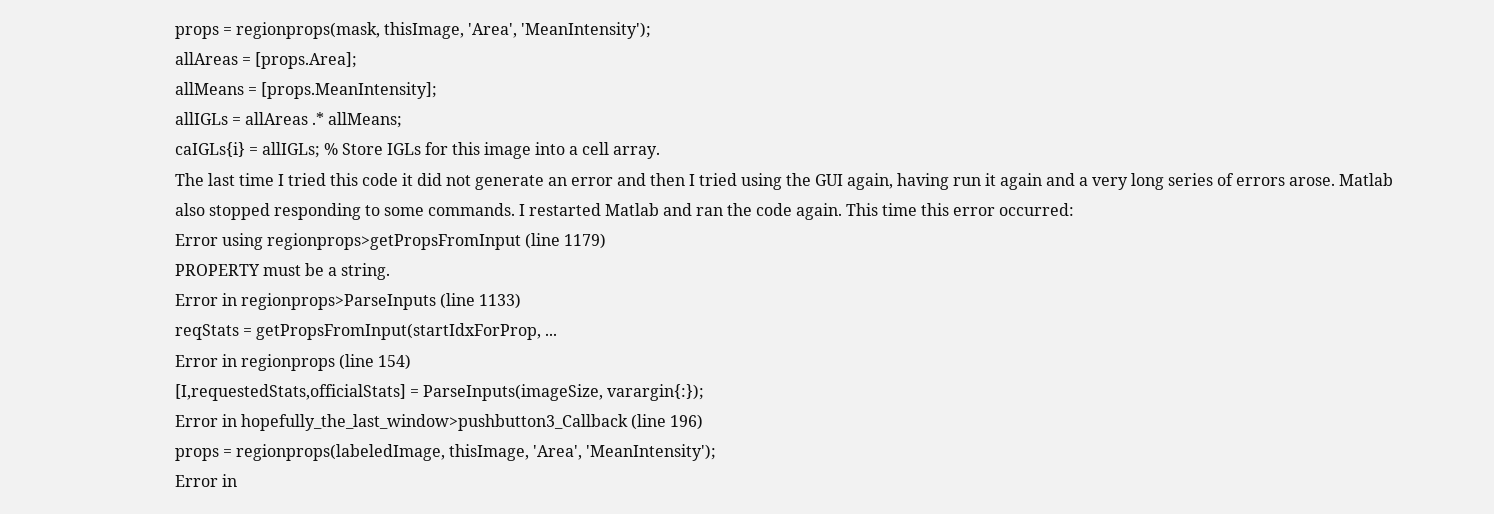props = regionprops(mask, thisImage, 'Area', 'MeanIntensity');
allAreas = [props.Area];
allMeans = [props.MeanIntensity];
allIGLs = allAreas .* allMeans;
caIGLs{i} = allIGLs; % Store IGLs for this image into a cell array.
The last time I tried this code it did not generate an error and then I tried using the GUI again, having run it again and a very long series of errors arose. Matlab also stopped responding to some commands. I restarted Matlab and ran the code again. This time this error occurred:
Error using regionprops>getPropsFromInput (line 1179)
PROPERTY must be a string.
Error in regionprops>ParseInputs (line 1133)
reqStats = getPropsFromInput(startIdxForProp, ...
Error in regionprops (line 154)
[I,requestedStats,officialStats] = ParseInputs(imageSize, varargin{:});
Error in hopefully_the_last_window>pushbutton3_Callback (line 196)
props = regionprops(labeledImage, thisImage, 'Area', 'MeanIntensity');
Error in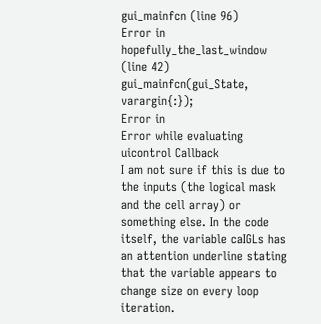gui_mainfcn (line 96)
Error in hopefully_the_last_window (line 42)
gui_mainfcn(gui_State, varargin{:});
Error in
Error while evaluating uicontrol Callback
I am not sure if this is due to the inputs (the logical mask and the cell array) or something else. In the code itself, the variable caIGLs has an attention underline stating that the variable appears to change size on every loop iteration.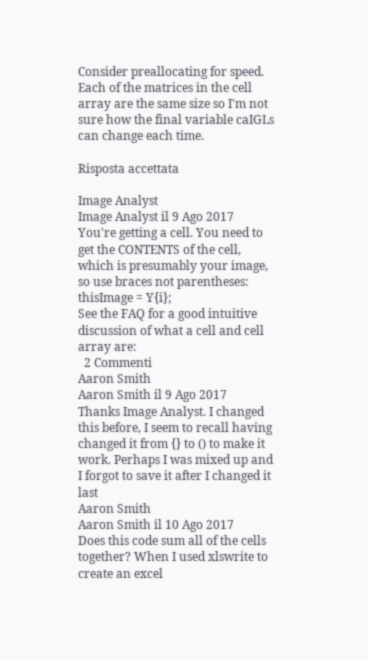Consider preallocating for speed.
Each of the matrices in the cell array are the same size so I'm not sure how the final variable caIGLs can change each time.

Risposta accettata

Image Analyst
Image Analyst il 9 Ago 2017
You're getting a cell. You need to get the CONTENTS of the cell, which is presumably your image, so use braces not parentheses:
thisImage = Y{i};
See the FAQ for a good intuitive discussion of what a cell and cell array are:
  2 Commenti
Aaron Smith
Aaron Smith il 9 Ago 2017
Thanks Image Analyst. I changed this before, I seem to recall having changed it from {} to () to make it work. Perhaps I was mixed up and I forgot to save it after I changed it last
Aaron Smith
Aaron Smith il 10 Ago 2017
Does this code sum all of the cells together? When I used xlswrite to create an excel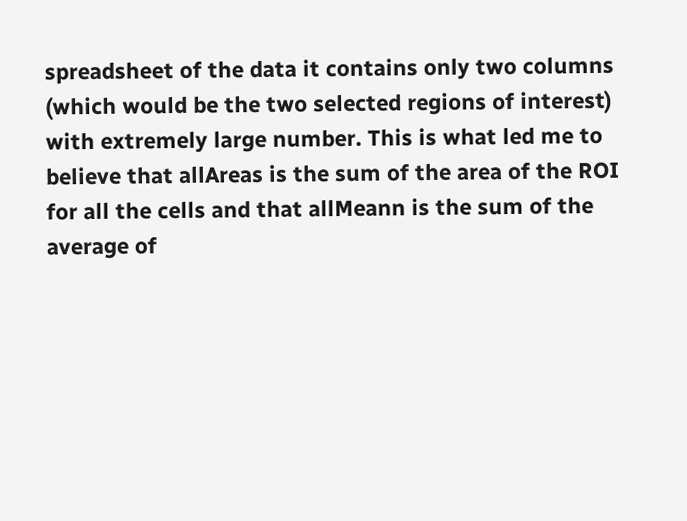spreadsheet of the data it contains only two columns (which would be the two selected regions of interest) with extremely large number. This is what led me to believe that allAreas is the sum of the area of the ROI for all the cells and that allMeann is the sum of the average of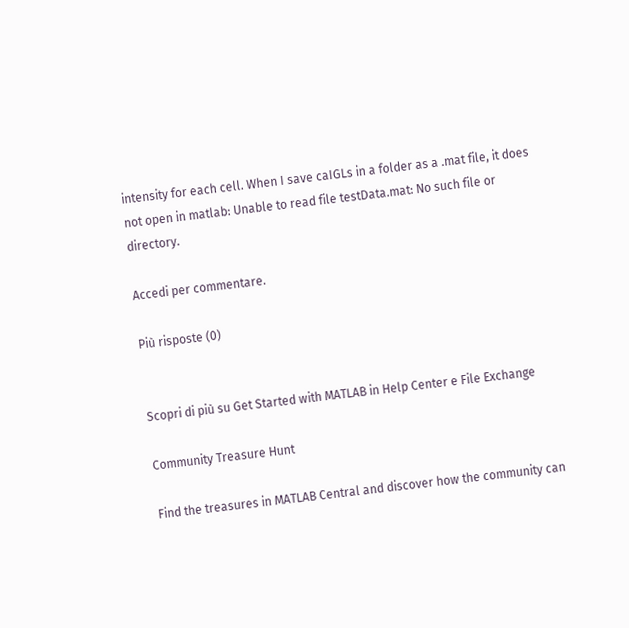intensity for each cell. When I save caIGLs in a folder as a .mat file, it does not open in matlab: Unable to read file testData.mat: No such file or directory.

Accedi per commentare.

Più risposte (0)


Scopri di più su Get Started with MATLAB in Help Center e File Exchange

Community Treasure Hunt

Find the treasures in MATLAB Central and discover how the community can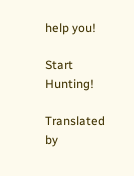help you!

Start Hunting!

Translated by